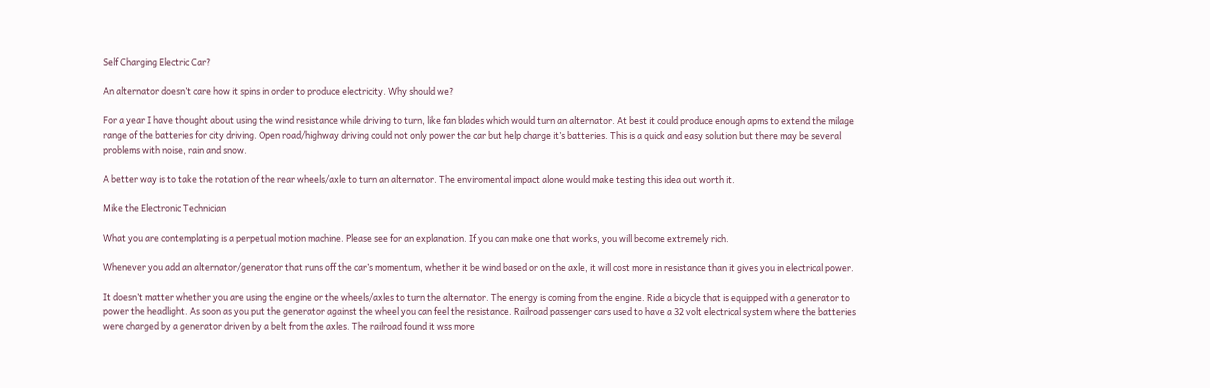Self Charging Electric Car?

An alternator doesn’t care how it spins in order to produce electricity. Why should we?

For a year I have thought about using the wind resistance while driving to turn, like fan blades which would turn an alternator. At best it could produce enough apms to extend the milage range of the batteries for city driving. Open road/highway driving could not only power the car but help charge it’s batteries. This is a quick and easy solution but there may be several problems with noise, rain and snow.

A better way is to take the rotation of the rear wheels/axle to turn an alternator. The enviromental impact alone would make testing this idea out worth it.

Mike the Electronic Technician

What you are contemplating is a perpetual motion machine. Please see for an explanation. If you can make one that works, you will become extremely rich.

Whenever you add an alternator/generator that runs off the car’s momentum, whether it be wind based or on the axle, it will cost more in resistance than it gives you in electrical power.

It doesn’t matter whether you are using the engine or the wheels/axles to turn the alternator. The energy is coming from the engine. Ride a bicycle that is equipped with a generator to power the headlight. As soon as you put the generator against the wheel you can feel the resistance. Railroad passenger cars used to have a 32 volt electrical system where the batteries were charged by a generator driven by a belt from the axles. The railroad found it wss more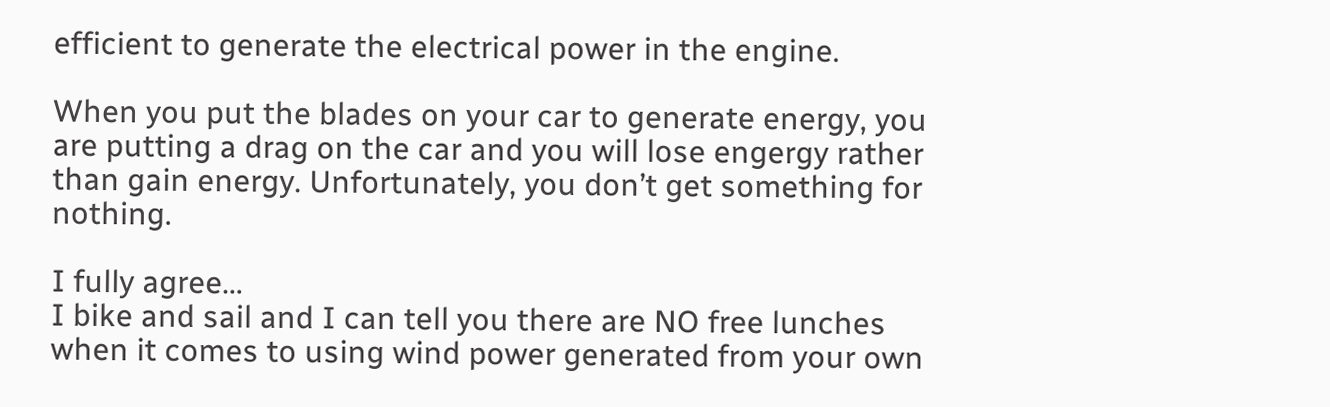efficient to generate the electrical power in the engine.

When you put the blades on your car to generate energy, you are putting a drag on the car and you will lose engergy rather than gain energy. Unfortunately, you don’t get something for nothing.

I fully agree…
I bike and sail and I can tell you there are NO free lunches when it comes to using wind power generated from your own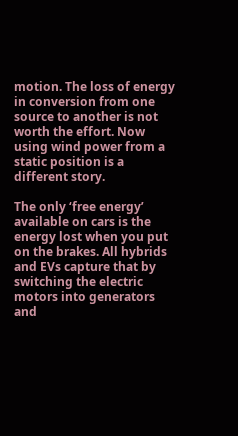motion. The loss of energy in conversion from one source to another is not worth the effort. Now using wind power from a static position is a different story.

The only ‘free energy’ available on cars is the energy lost when you put on the brakes. All hybrids and EVs capture that by switching the electric motors into generators and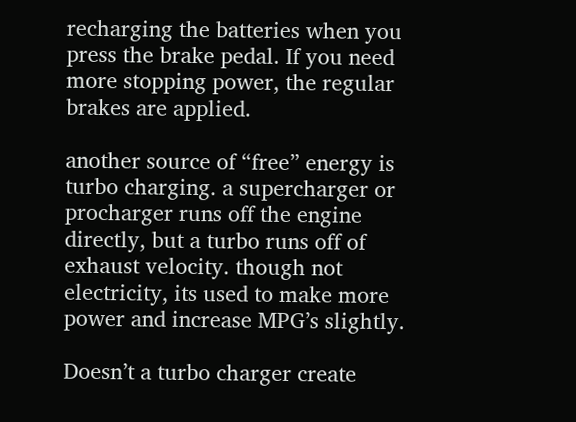recharging the batteries when you press the brake pedal. If you need more stopping power, the regular brakes are applied.

another source of “free” energy is turbo charging. a supercharger or procharger runs off the engine directly, but a turbo runs off of exhaust velocity. though not electricity, its used to make more power and increase MPG’s slightly.

Doesn’t a turbo charger create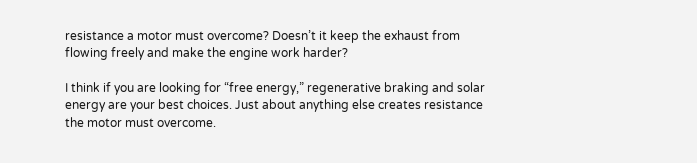resistance a motor must overcome? Doesn’t it keep the exhaust from flowing freely and make the engine work harder?

I think if you are looking for “free energy,” regenerative braking and solar energy are your best choices. Just about anything else creates resistance the motor must overcome.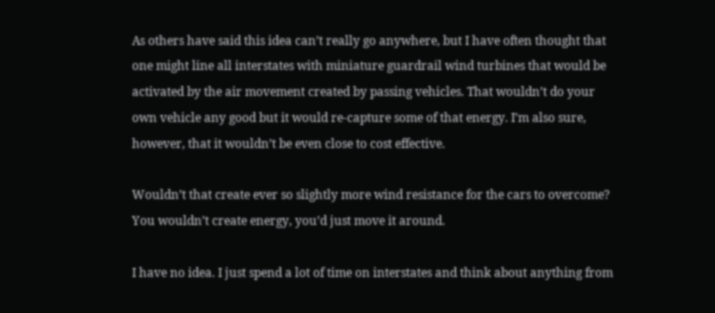As others have said this idea can’t really go anywhere, but I have often thought that one might line all interstates with miniature guardrail wind turbines that would be activated by the air movement created by passing vehicles. That wouldn’t do your own vehicle any good but it would re-capture some of that energy. I’m also sure, however, that it wouldn’t be even close to cost effective.

Wouldn’t that create ever so slightly more wind resistance for the cars to overcome? You wouldn’t create energy, you’d just move it around.

I have no idea. I just spend a lot of time on interstates and think about anything from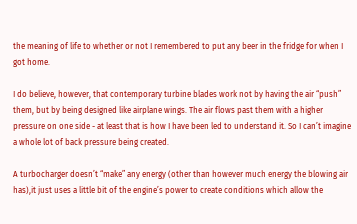the meaning of life to whether or not I remembered to put any beer in the fridge for when I got home.

I do believe, however, that contemporary turbine blades work not by having the air “push” them, but by being designed like airplane wings. The air flows past them with a higher pressure on one side - at least that is how I have been led to understand it. So I can’t imagine a whole lot of back pressure being created.

A turbocharger doesn’t “make” any energy (other than however much energy the blowing air has),it just uses a little bit of the engine’s power to create conditions which allow the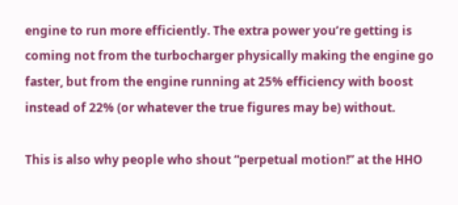engine to run more efficiently. The extra power you’re getting is coming not from the turbocharger physically making the engine go faster, but from the engine running at 25% efficiency with boost instead of 22% (or whatever the true figures may be) without.

This is also why people who shout “perpetual motion!” at the HHO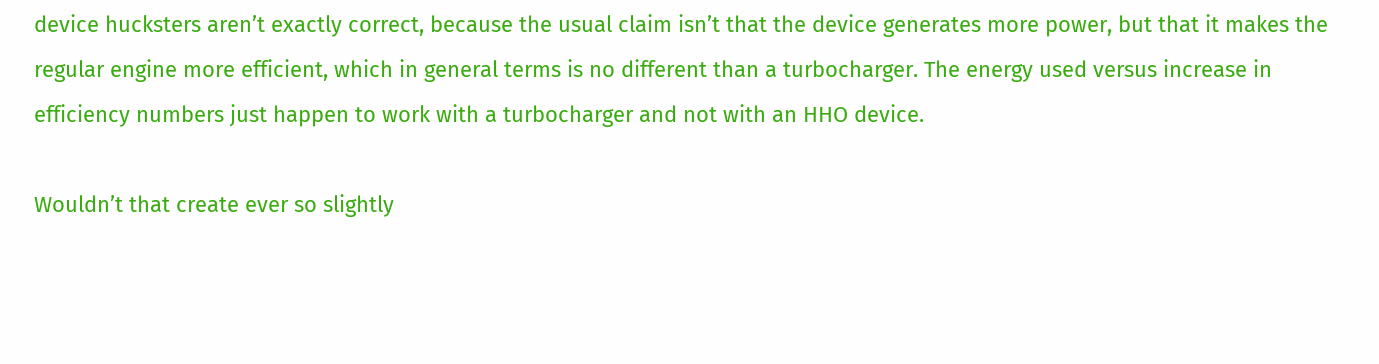device hucksters aren’t exactly correct, because the usual claim isn’t that the device generates more power, but that it makes the regular engine more efficient, which in general terms is no different than a turbocharger. The energy used versus increase in efficiency numbers just happen to work with a turbocharger and not with an HHO device.

Wouldn’t that create ever so slightly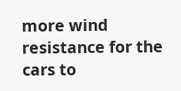more wind resistance for the cars to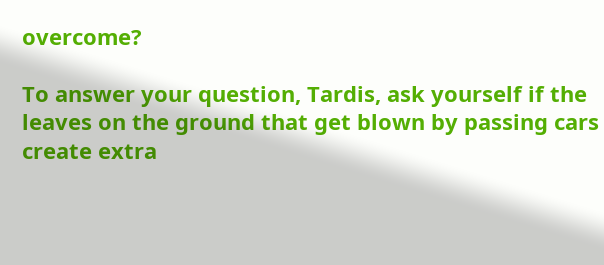overcome?

To answer your question, Tardis, ask yourself if the leaves on the ground that get blown by passing cars create extra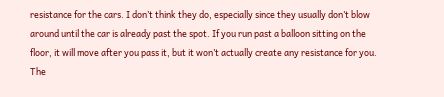resistance for the cars. I don’t think they do, especially since they usually don’t blow around until the car is already past the spot. If you run past a balloon sitting on the floor, it will move after you pass it, but it won’t actually create any resistance for you. The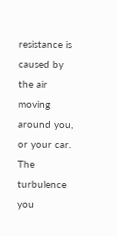resistance is caused by the air moving around you, or your car. The turbulence you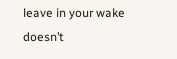leave in your wake doesn’t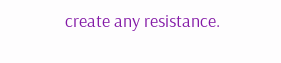create any resistance.